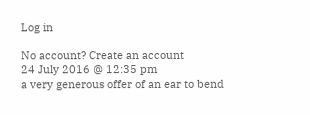Log in

No account? Create an account
24 July 2016 @ 12:35 pm
a very generous offer of an ear to bend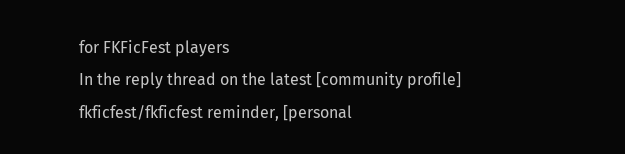for FKFicFest players
In the reply thread on the latest [community profile] fkficfest/fkficfest reminder, [personal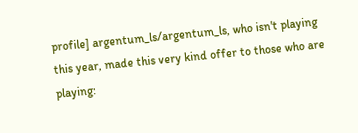profile] argentum_ls/argentum_ls, who isn't playing this year, made this very kind offer to those who are playing: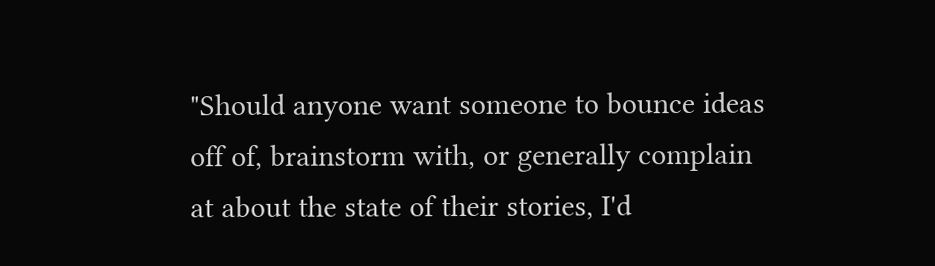"Should anyone want someone to bounce ideas off of, brainstorm with, or generally complain at about the state of their stories, I'd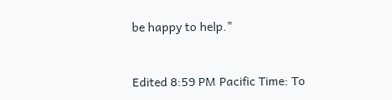be happy to help."


Edited 8:59 PM Pacific Time: To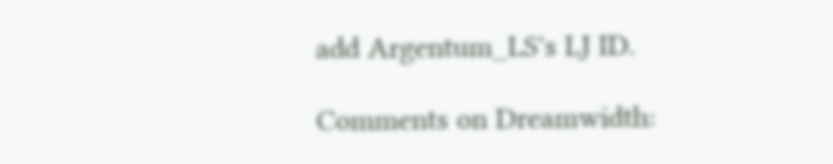add Argentum_LS's LJ ID.

Comments on Dreamwidth: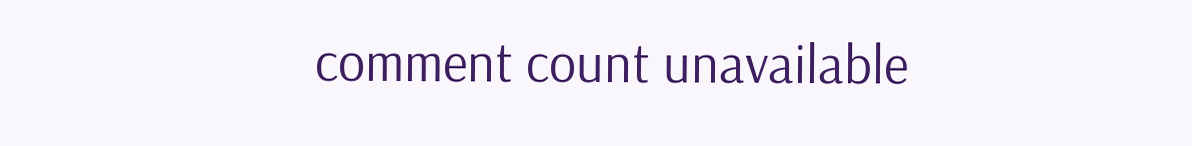comment count unavailable